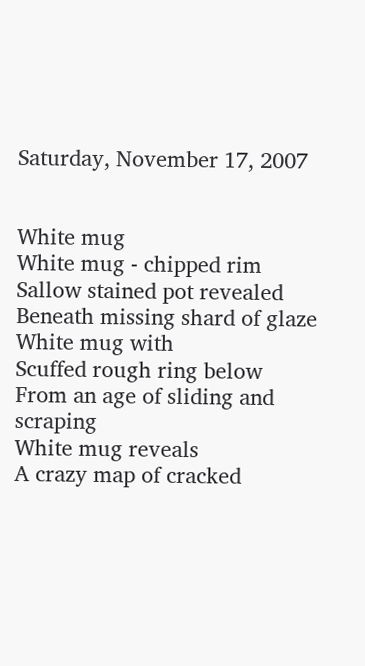Saturday, November 17, 2007


White mug
White mug - chipped rim
Sallow stained pot revealed
Beneath missing shard of glaze
White mug with
Scuffed rough ring below
From an age of sliding and scraping
White mug reveals
A crazy map of cracked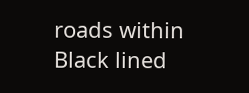roads within
Black lined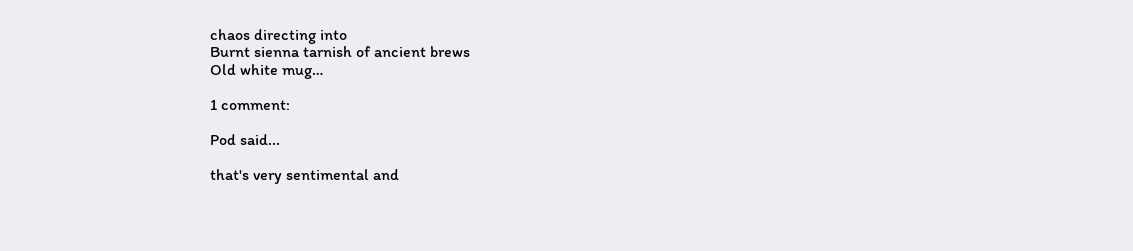chaos directing into
Burnt sienna tarnish of ancient brews
Old white mug…

1 comment:

Pod said...

that's very sentimental and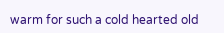warm for such a cold hearted old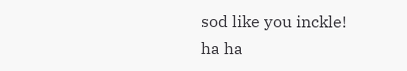sod like you inckle!
ha ha